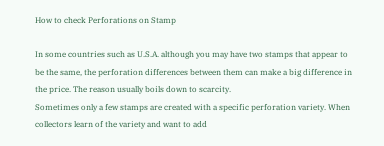How to check Perforations on Stamp

In some countries such as U.S.A. although you may have two stamps that appear to be the same, the perforation differences between them can make a big difference in the price. The reason usually boils down to scarcity.
Sometimes only a few stamps are created with a specific perforation variety. When collectors learn of the variety and want to add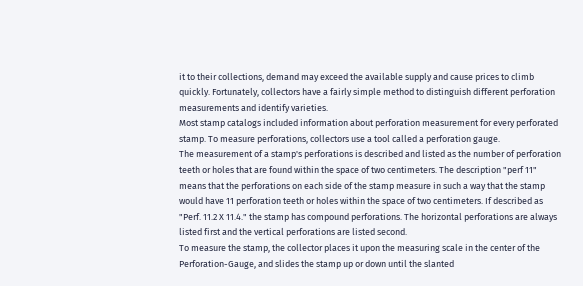it to their collections, demand may exceed the available supply and cause prices to climb quickly. Fortunately, collectors have a fairly simple method to distinguish different perforation measurements and identify varieties.
Most stamp catalogs included information about perforation measurement for every perforated stamp. To measure perforations, collectors use a tool called a perforation gauge.
The measurement of a stamp's perforations is described and listed as the number of perforation teeth or holes that are found within the space of two centimeters. The description "perf 11" means that the perforations on each side of the stamp measure in such a way that the stamp would have 11 perforation teeth or holes within the space of two centimeters. If described as "Perf. 11.2 X 11.4." the stamp has compound perforations. The horizontal perforations are always listed first and the vertical perforations are listed second.
To measure the stamp, the collector places it upon the measuring scale in the center of the Perforation-Gauge, and slides the stamp up or down until the slanted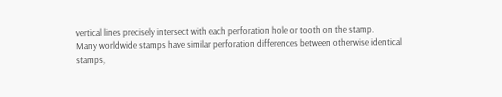vertical lines precisely intersect with each perforation hole or tooth on the stamp.
Many worldwide stamps have similar perforation differences between otherwise identical stamps,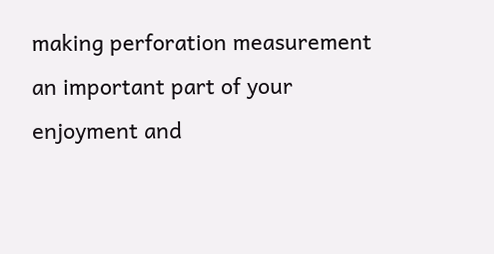making perforation measurement an important part of your enjoyment and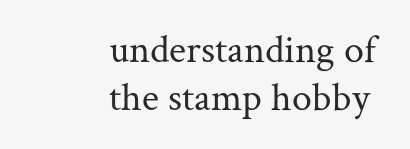understanding of the stamp hobby